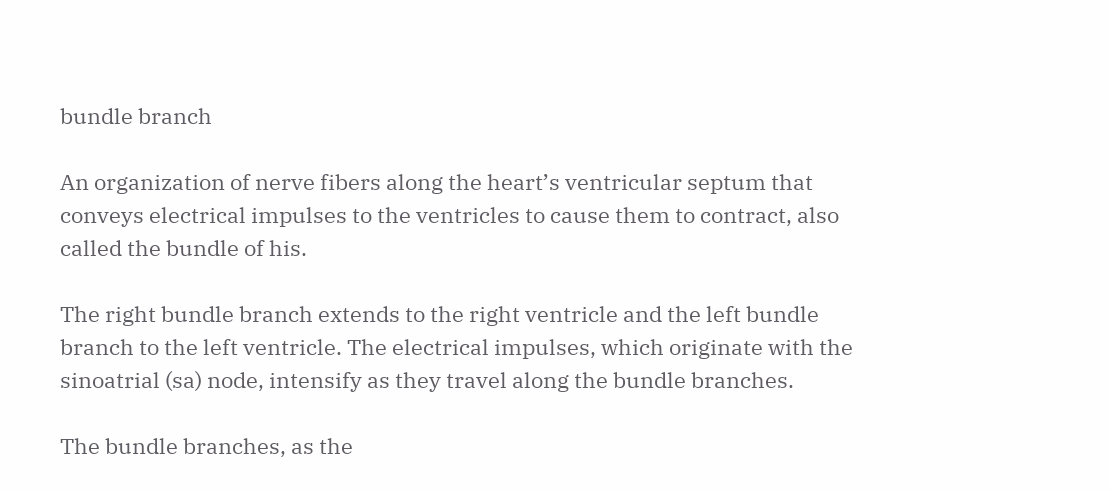bundle branch

An organization of nerve fibers along the heart’s ventricular septum that conveys electrical impulses to the ventricles to cause them to contract, also called the bundle of his.

The right bundle branch extends to the right ventricle and the left bundle branch to the left ventricle. The electrical impulses, which originate with the sinoatrial (sa) node, intensify as they travel along the bundle branches.

The bundle branches, as the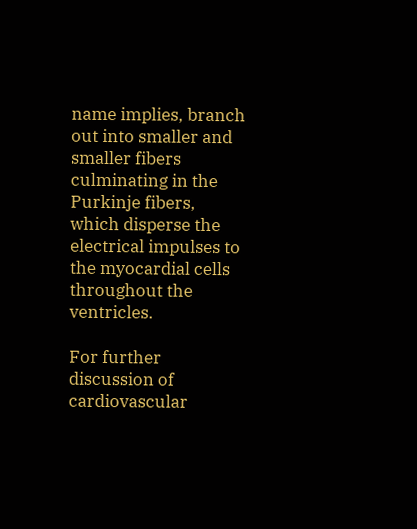name implies, branch out into smaller and smaller fibers culminating in the Purkinje fibers, which disperse the electrical impulses to the myocardial cells throughout the ventricles.

For further discussion of cardiovascular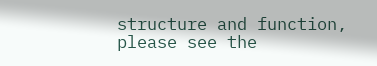structure and function, please see the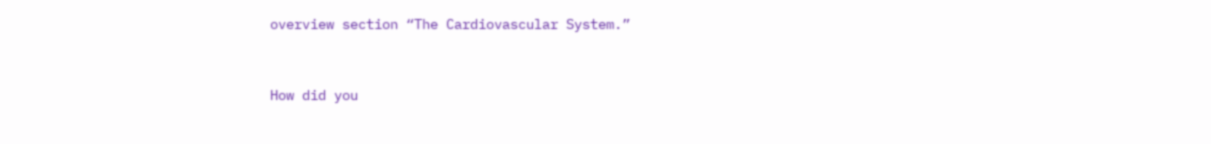overview section “The Cardiovascular System.”


How did you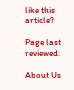like this article?

Page last reviewed:

About Us